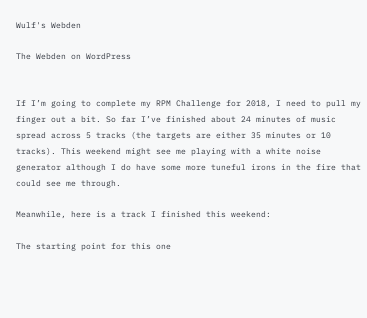Wulf's Webden

The Webden on WordPress


If I’m going to complete my RPM Challenge for 2018, I need to pull my finger out a bit. So far I’ve finished about 24 minutes of music spread across 5 tracks (the targets are either 35 minutes or 10 tracks). This weekend might see me playing with a white noise generator although I do have some more tuneful irons in the fire that could see me through.

Meanwhile, here is a track I finished this weekend:

The starting point for this one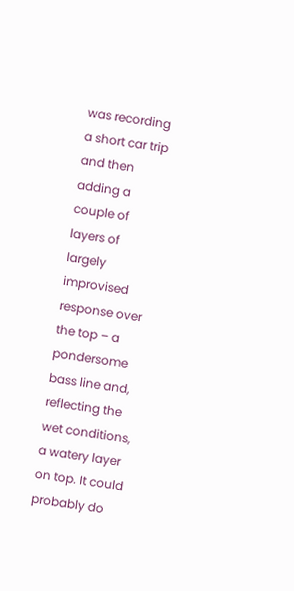was recording a short car trip and then adding a couple of layers of largely improvised response over the top – a pondersome bass line and, reflecting the wet conditions, a watery layer on top. It could probably do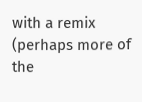with a remix (perhaps more of the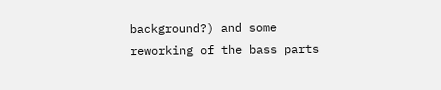background?) and some reworking of the bass parts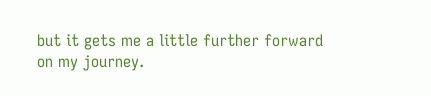but it gets me a little further forward on my journey.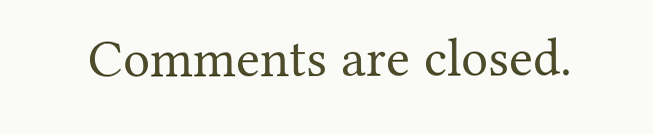Comments are closed.